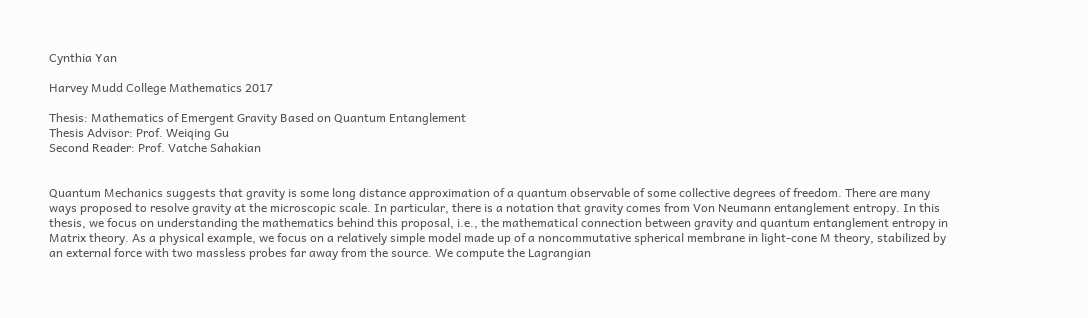Cynthia Yan

Harvey Mudd College Mathematics 2017

Thesis: Mathematics of Emergent Gravity Based on Quantum Entanglement
Thesis Advisor: Prof. Weiqing Gu
Second Reader: Prof. Vatche Sahakian


Quantum Mechanics suggests that gravity is some long distance approximation of a quantum observable of some collective degrees of freedom. There are many ways proposed to resolve gravity at the microscopic scale. In particular, there is a notation that gravity comes from Von Neumann entanglement entropy. In this thesis, we focus on understanding the mathematics behind this proposal, i.e., the mathematical connection between gravity and quantum entanglement entropy in Matrix theory. As a physical example, we focus on a relatively simple model made up of a noncommutative spherical membrane in light-cone M theory, stabilized by an external force with two massless probes far away from the source. We compute the Lagrangian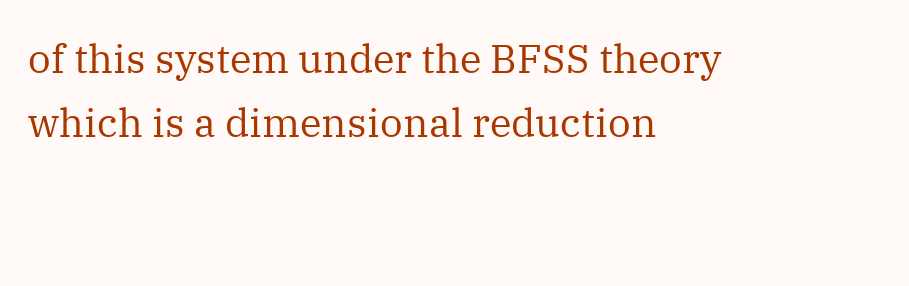of this system under the BFSS theory which is a dimensional reduction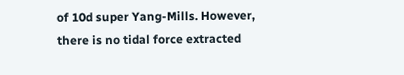of 10d super Yang-Mills. However, there is no tidal force extracted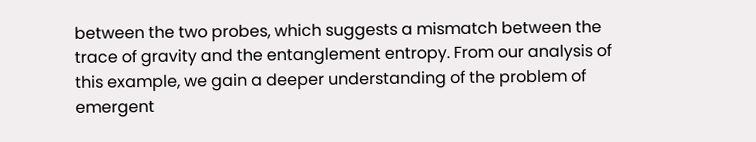between the two probes, which suggests a mismatch between the trace of gravity and the entanglement entropy. From our analysis of this example, we gain a deeper understanding of the problem of emergent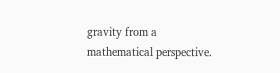gravity from a mathematical perspective.